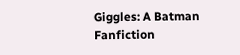Giggles: A Batman Fanfiction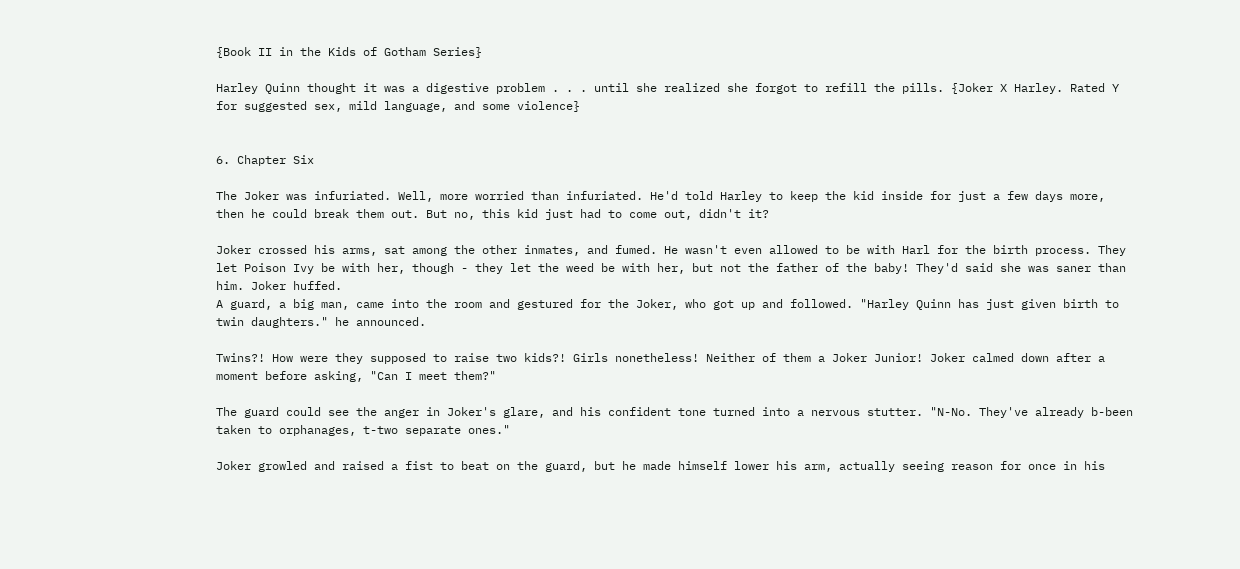{Book II in the Kids of Gotham Series}

Harley Quinn thought it was a digestive problem . . . until she realized she forgot to refill the pills. {Joker X Harley. Rated Y for suggested sex, mild language, and some violence}


6. Chapter Six

The Joker was infuriated. Well, more worried than infuriated. He'd told Harley to keep the kid inside for just a few days more, then he could break them out. But no, this kid just had to come out, didn't it?

Joker crossed his arms, sat among the other inmates, and fumed. He wasn't even allowed to be with Harl for the birth process. They let Poison Ivy be with her, though - they let the weed be with her, but not the father of the baby! They'd said she was saner than him. Joker huffed.
A guard, a big man, came into the room and gestured for the Joker, who got up and followed. "Harley Quinn has just given birth to twin daughters." he announced.

Twins?! How were they supposed to raise two kids?! Girls nonetheless! Neither of them a Joker Junior! Joker calmed down after a moment before asking, "Can I meet them?"

The guard could see the anger in Joker's glare, and his confident tone turned into a nervous stutter. "N-No. They've already b-been taken to orphanages, t-two separate ones."

Joker growled and raised a fist to beat on the guard, but he made himself lower his arm, actually seeing reason for once in his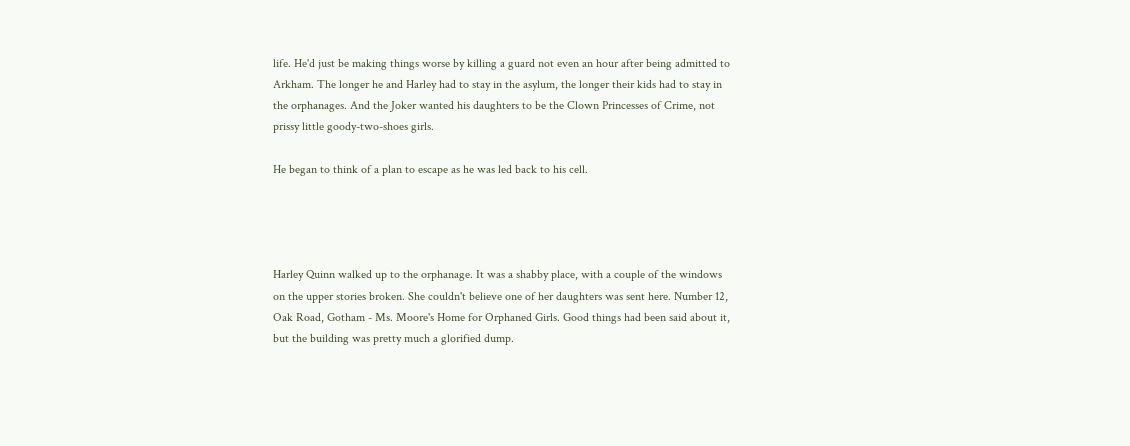life. He'd just be making things worse by killing a guard not even an hour after being admitted to Arkham. The longer he and Harley had to stay in the asylum, the longer their kids had to stay in the orphanages. And the Joker wanted his daughters to be the Clown Princesses of Crime, not prissy little goody-two-shoes girls.

He began to think of a plan to escape as he was led back to his cell.




Harley Quinn walked up to the orphanage. It was a shabby place, with a couple of the windows on the upper stories broken. She couldn't believe one of her daughters was sent here. Number 12, Oak Road, Gotham - Ms. Moore's Home for Orphaned Girls. Good things had been said about it, but the building was pretty much a glorified dump.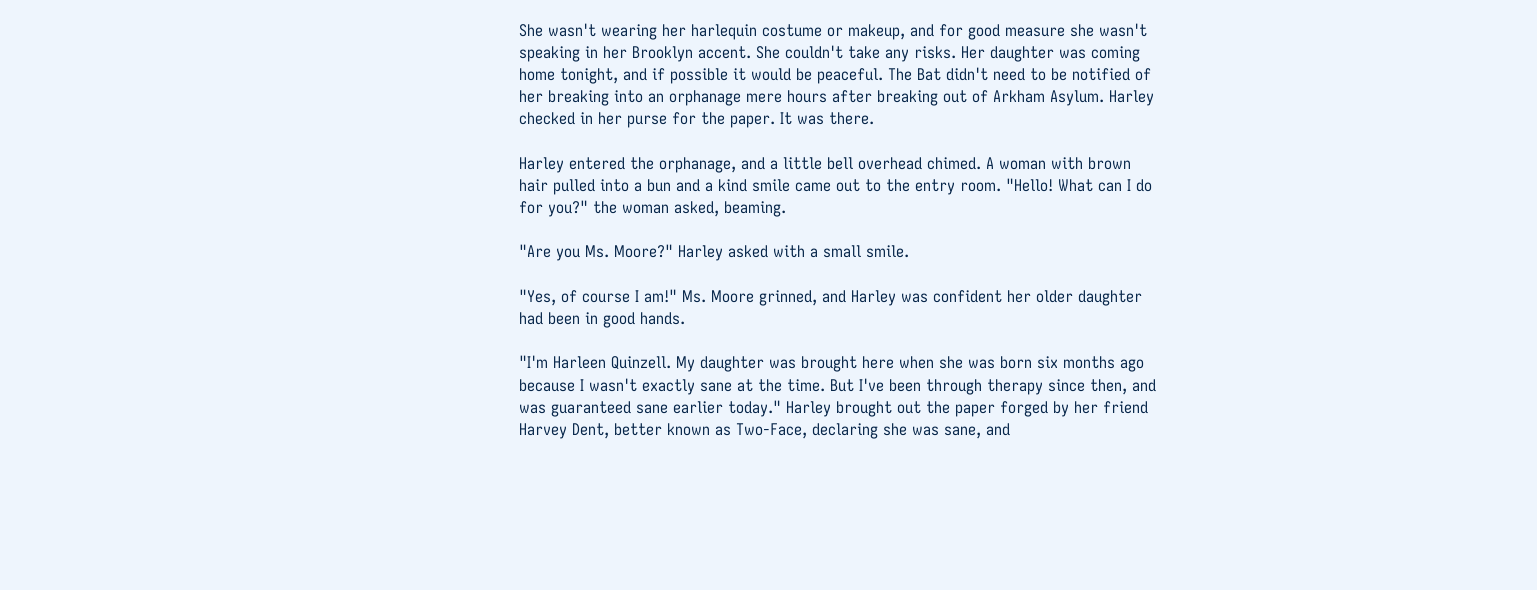She wasn't wearing her harlequin costume or makeup, and for good measure she wasn't speaking in her Brooklyn accent. She couldn't take any risks. Her daughter was coming home tonight, and if possible it would be peaceful. The Bat didn't need to be notified of her breaking into an orphanage mere hours after breaking out of Arkham Asylum. Harley checked in her purse for the paper. It was there.

Harley entered the orphanage, and a little bell overhead chimed. A woman with brown hair pulled into a bun and a kind smile came out to the entry room. "Hello! What can I do for you?" the woman asked, beaming.

"Are you Ms. Moore?" Harley asked with a small smile.

"Yes, of course I am!" Ms. Moore grinned, and Harley was confident her older daughter had been in good hands.

"I'm Harleen Quinzell. My daughter was brought here when she was born six months ago because I wasn't exactly sane at the time. But I've been through therapy since then, and was guaranteed sane earlier today." Harley brought out the paper forged by her friend Harvey Dent, better known as Two-Face, declaring she was sane, and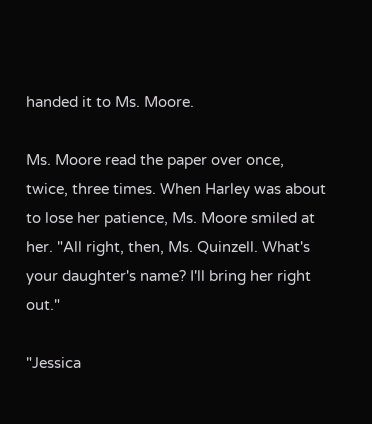handed it to Ms. Moore.

Ms. Moore read the paper over once, twice, three times. When Harley was about to lose her patience, Ms. Moore smiled at her. "All right, then, Ms. Quinzell. What's your daughter's name? I'll bring her right out."

"Jessica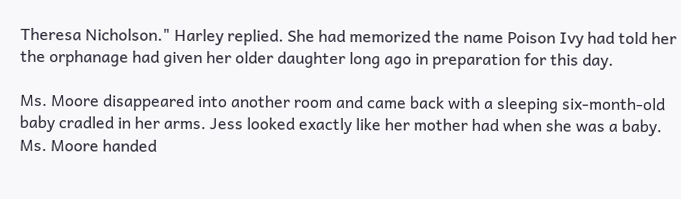Theresa Nicholson." Harley replied. She had memorized the name Poison Ivy had told her the orphanage had given her older daughter long ago in preparation for this day.

Ms. Moore disappeared into another room and came back with a sleeping six-month-old baby cradled in her arms. Jess looked exactly like her mother had when she was a baby. Ms. Moore handed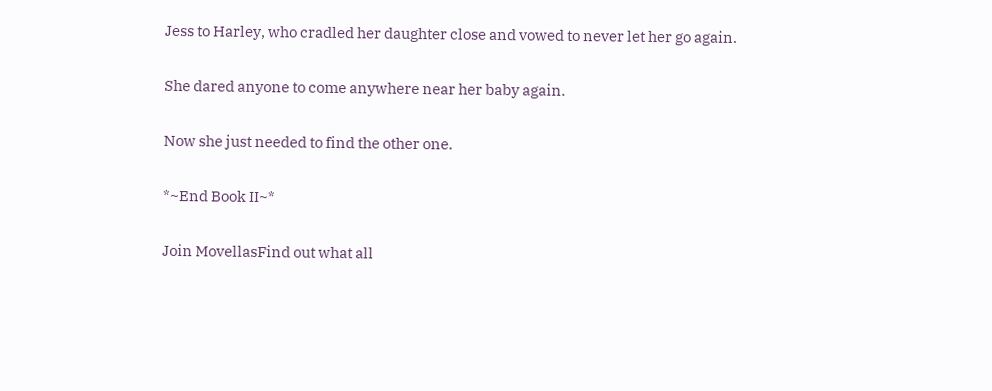Jess to Harley, who cradled her daughter close and vowed to never let her go again.

She dared anyone to come anywhere near her baby again.

Now she just needed to find the other one.

*~End Book II~*

Join MovellasFind out what all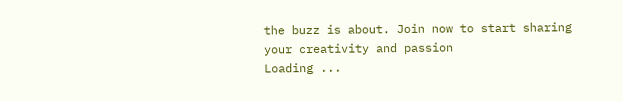the buzz is about. Join now to start sharing your creativity and passion
Loading ...